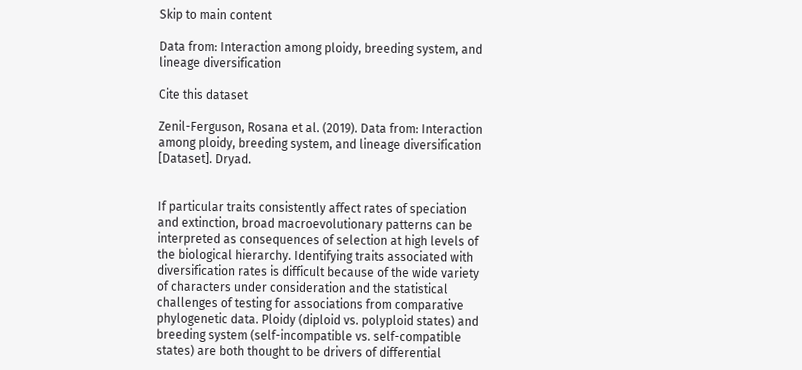Skip to main content

Data from: Interaction among ploidy, breeding system, and lineage diversification

Cite this dataset

Zenil-Ferguson, Rosana et al. (2019). Data from: Interaction among ploidy, breeding system, and lineage diversification [Dataset]. Dryad.


If particular traits consistently affect rates of speciation and extinction, broad macroevolutionary patterns can be interpreted as consequences of selection at high levels of the biological hierarchy. Identifying traits associated with diversification rates is difficult because of the wide variety of characters under consideration and the statistical challenges of testing for associations from comparative phylogenetic data. Ploidy (diploid vs. polyploid states) and breeding system (self-incompatible vs. self-compatible states) are both thought to be drivers of differential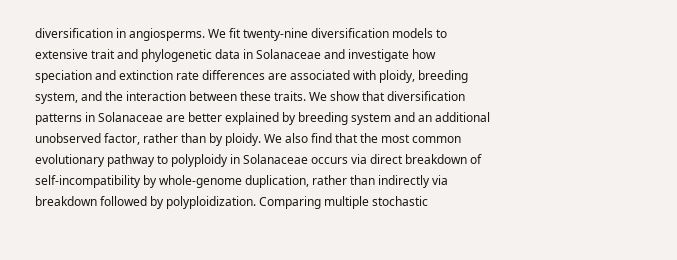diversification in angiosperms. We fit twenty-nine diversification models to extensive trait and phylogenetic data in Solanaceae and investigate how speciation and extinction rate differences are associated with ploidy, breeding system, and the interaction between these traits. We show that diversification patterns in Solanaceae are better explained by breeding system and an additional unobserved factor, rather than by ploidy. We also find that the most common evolutionary pathway to polyploidy in Solanaceae occurs via direct breakdown of self-incompatibility by whole-genome duplication, rather than indirectly via breakdown followed by polyploidization. Comparing multiple stochastic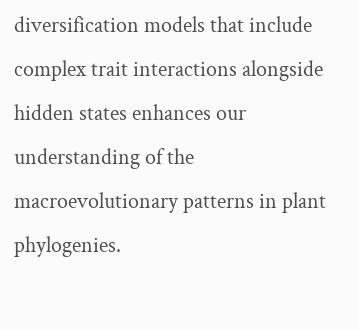diversification models that include complex trait interactions alongside hidden states enhances our understanding of the macroevolutionary patterns in plant phylogenies.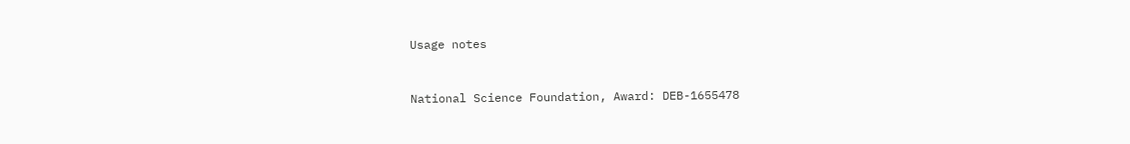Usage notes


National Science Foundation, Award: DEB-1655478